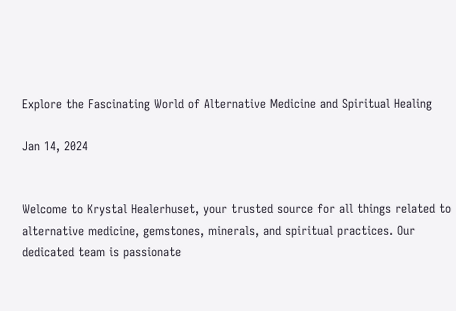Explore the Fascinating World of Alternative Medicine and Spiritual Healing

Jan 14, 2024


Welcome to Krystal Healerhuset, your trusted source for all things related to alternative medicine, gemstones, minerals, and spiritual practices. Our dedicated team is passionate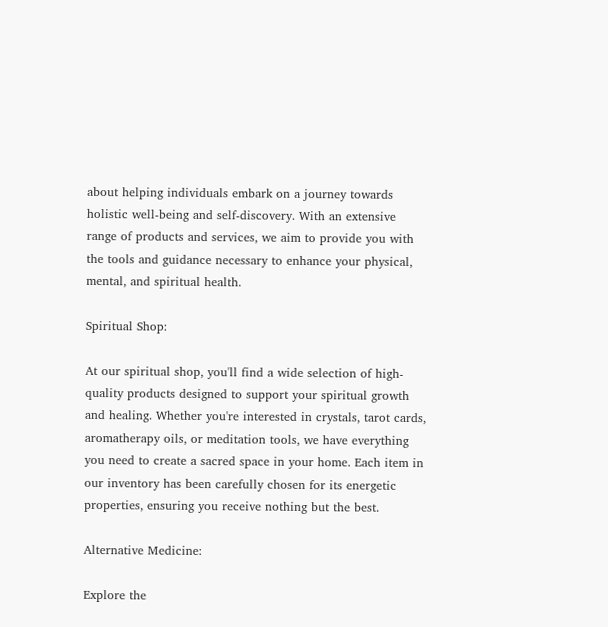about helping individuals embark on a journey towards holistic well-being and self-discovery. With an extensive range of products and services, we aim to provide you with the tools and guidance necessary to enhance your physical, mental, and spiritual health.

Spiritual Shop:

At our spiritual shop, you'll find a wide selection of high-quality products designed to support your spiritual growth and healing. Whether you're interested in crystals, tarot cards, aromatherapy oils, or meditation tools, we have everything you need to create a sacred space in your home. Each item in our inventory has been carefully chosen for its energetic properties, ensuring you receive nothing but the best.

Alternative Medicine:

Explore the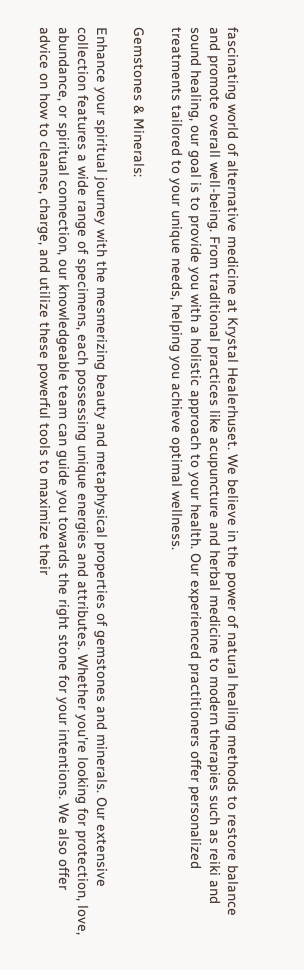fascinating world of alternative medicine at Krystal Healerhuset. We believe in the power of natural healing methods to restore balance and promote overall well-being. From traditional practices like acupuncture and herbal medicine to modern therapies such as reiki and sound healing, our goal is to provide you with a holistic approach to your health. Our experienced practitioners offer personalized treatments tailored to your unique needs, helping you achieve optimal wellness.

Gemstones & Minerals:

Enhance your spiritual journey with the mesmerizing beauty and metaphysical properties of gemstones and minerals. Our extensive collection features a wide range of specimens, each possessing unique energies and attributes. Whether you're looking for protection, love, abundance, or spiritual connection, our knowledgeable team can guide you towards the right stone for your intentions. We also offer advice on how to cleanse, charge, and utilize these powerful tools to maximize their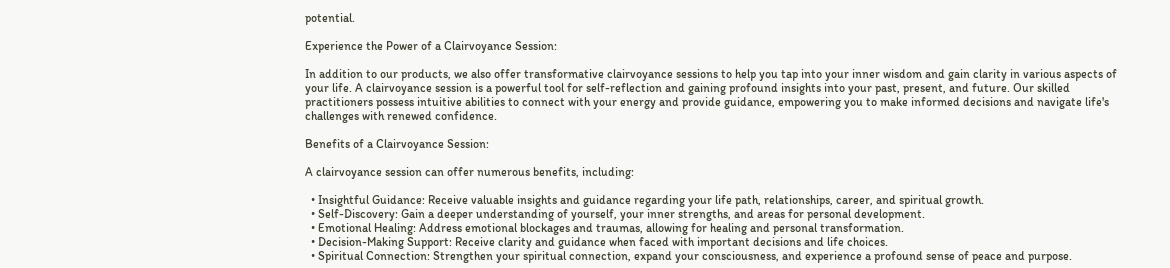potential.

Experience the Power of a Clairvoyance Session:

In addition to our products, we also offer transformative clairvoyance sessions to help you tap into your inner wisdom and gain clarity in various aspects of your life. A clairvoyance session is a powerful tool for self-reflection and gaining profound insights into your past, present, and future. Our skilled practitioners possess intuitive abilities to connect with your energy and provide guidance, empowering you to make informed decisions and navigate life's challenges with renewed confidence.

Benefits of a Clairvoyance Session:

A clairvoyance session can offer numerous benefits, including:

  • Insightful Guidance: Receive valuable insights and guidance regarding your life path, relationships, career, and spiritual growth.
  • Self-Discovery: Gain a deeper understanding of yourself, your inner strengths, and areas for personal development.
  • Emotional Healing: Address emotional blockages and traumas, allowing for healing and personal transformation.
  • Decision-Making Support: Receive clarity and guidance when faced with important decisions and life choices.
  • Spiritual Connection: Strengthen your spiritual connection, expand your consciousness, and experience a profound sense of peace and purpose.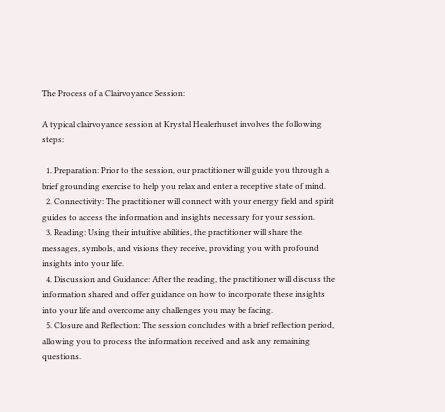The Process of a Clairvoyance Session:

A typical clairvoyance session at Krystal Healerhuset involves the following steps:

  1. Preparation: Prior to the session, our practitioner will guide you through a brief grounding exercise to help you relax and enter a receptive state of mind.
  2. Connectivity: The practitioner will connect with your energy field and spirit guides to access the information and insights necessary for your session.
  3. Reading: Using their intuitive abilities, the practitioner will share the messages, symbols, and visions they receive, providing you with profound insights into your life.
  4. Discussion and Guidance: After the reading, the practitioner will discuss the information shared and offer guidance on how to incorporate these insights into your life and overcome any challenges you may be facing.
  5. Closure and Reflection: The session concludes with a brief reflection period, allowing you to process the information received and ask any remaining questions.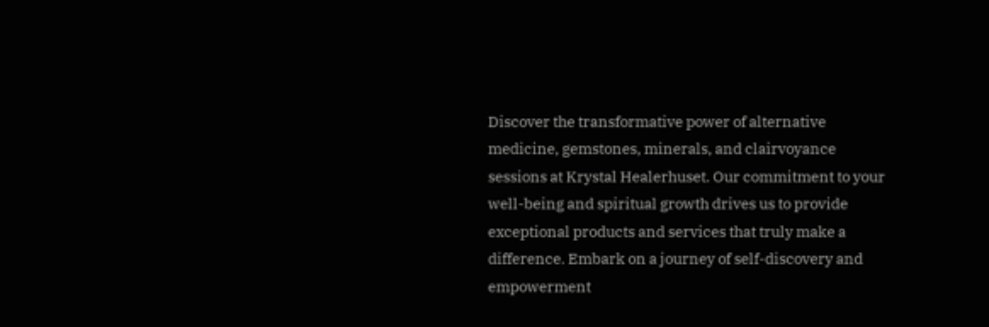Discover the transformative power of alternative medicine, gemstones, minerals, and clairvoyance sessions at Krystal Healerhuset. Our commitment to your well-being and spiritual growth drives us to provide exceptional products and services that truly make a difference. Embark on a journey of self-discovery and empowerment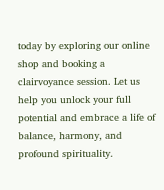today by exploring our online shop and booking a clairvoyance session. Let us help you unlock your full potential and embrace a life of balance, harmony, and profound spirituality.